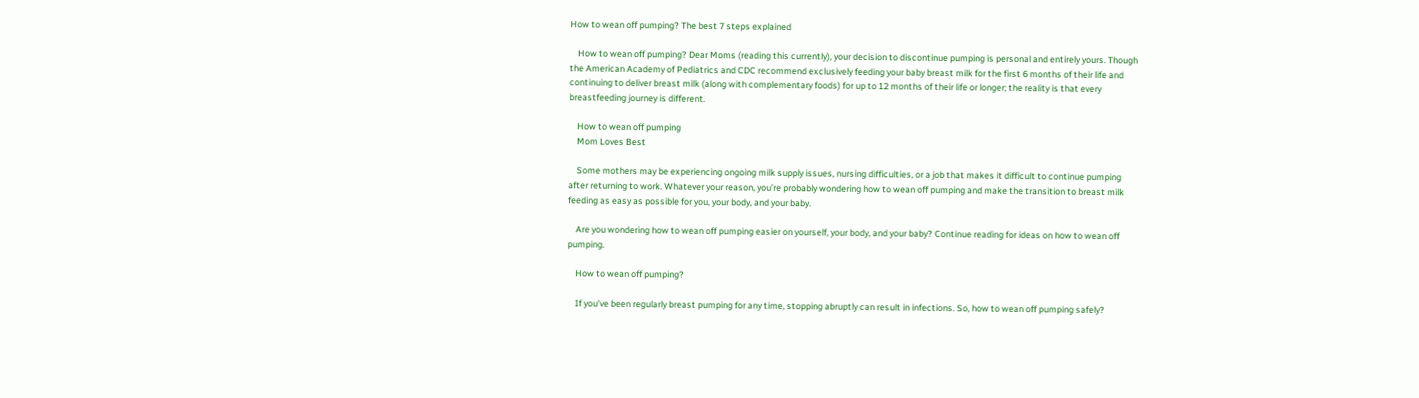How to wean off pumping? The best 7 steps explained

    How to wean off pumping? Dear Moms (reading this currently), your decision to discontinue pumping is personal and entirely yours. Though the American Academy of Pediatrics and CDC recommend exclusively feeding your baby breast milk for the first 6 months of their life and continuing to deliver breast milk (along with complementary foods) for up to 12 months of their life or longer; the reality is that every breastfeeding journey is different.

    How to wean off pumping
    Mom Loves Best

    Some mothers may be experiencing ongoing milk supply issues, nursing difficulties, or a job that makes it difficult to continue pumping after returning to work. Whatever your reason, you’re probably wondering how to wean off pumping and make the transition to breast milk feeding as easy as possible for you, your body, and your baby.

    Are you wondering how to wean off pumping easier on yourself, your body, and your baby? Continue reading for ideas on how to wean off pumping.

    How to wean off pumping?

    If you’ve been regularly breast pumping for any time, stopping abruptly can result in infections. So, how to wean off pumping safely?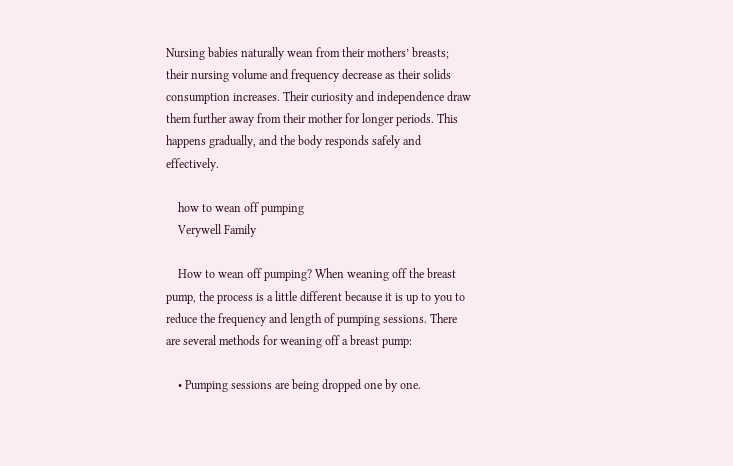Nursing babies naturally wean from their mothers’ breasts; their nursing volume and frequency decrease as their solids consumption increases. Their curiosity and independence draw them further away from their mother for longer periods. This happens gradually, and the body responds safely and effectively.

    how to wean off pumping
    Verywell Family

    How to wean off pumping? When weaning off the breast pump, the process is a little different because it is up to you to reduce the frequency and length of pumping sessions. There are several methods for weaning off a breast pump:

    • Pumping sessions are being dropped one by one.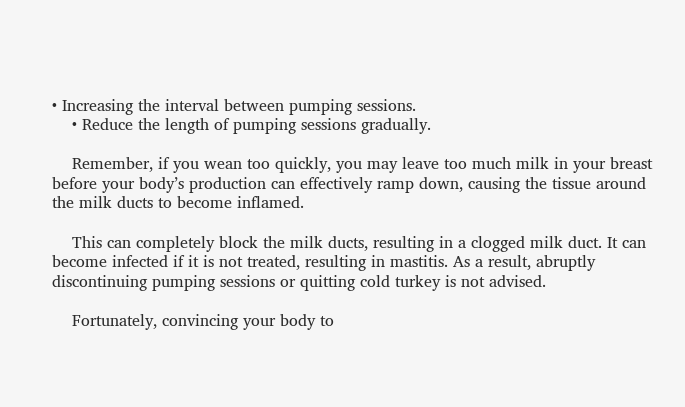• Increasing the interval between pumping sessions.
    • Reduce the length of pumping sessions gradually.

    Remember, if you wean too quickly, you may leave too much milk in your breast before your body’s production can effectively ramp down, causing the tissue around the milk ducts to become inflamed.

    This can completely block the milk ducts, resulting in a clogged milk duct. It can become infected if it is not treated, resulting in mastitis. As a result, abruptly discontinuing pumping sessions or quitting cold turkey is not advised.

    Fortunately, convincing your body to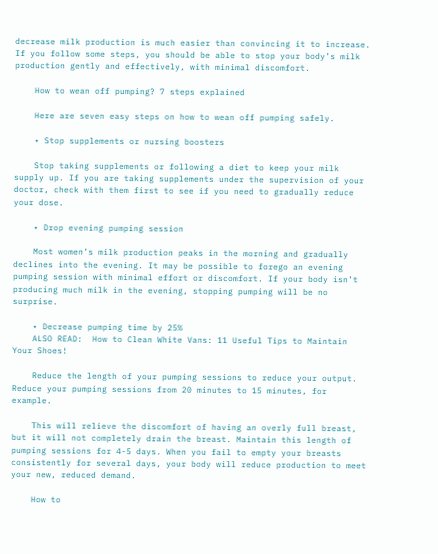decrease milk production is much easier than convincing it to increase. If you follow some steps, you should be able to stop your body’s milk production gently and effectively, with minimal discomfort.

    How to wean off pumping? 7 steps explained

    Here are seven easy steps on how to wean off pumping safely.

    • Stop supplements or nursing boosters

    Stop taking supplements or following a diet to keep your milk supply up. If you are taking supplements under the supervision of your doctor, check with them first to see if you need to gradually reduce your dose.

    • Drop evening pumping session

    Most women’s milk production peaks in the morning and gradually declines into the evening. It may be possible to forego an evening pumping session with minimal effort or discomfort. If your body isn’t producing much milk in the evening, stopping pumping will be no surprise.

    • Decrease pumping time by 25%
    ALSO READ:  How to Clean White Vans: 11 Useful Tips to Maintain Your Shoes!

    Reduce the length of your pumping sessions to reduce your output. Reduce your pumping sessions from 20 minutes to 15 minutes, for example.

    This will relieve the discomfort of having an overly full breast, but it will not completely drain the breast. Maintain this length of pumping sessions for 4-5 days. When you fail to empty your breasts consistently for several days, your body will reduce production to meet your new, reduced demand.

    How to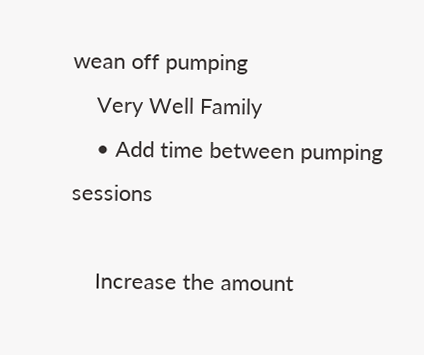wean off pumping
    Very Well Family
    • Add time between pumping sessions

    Increase the amount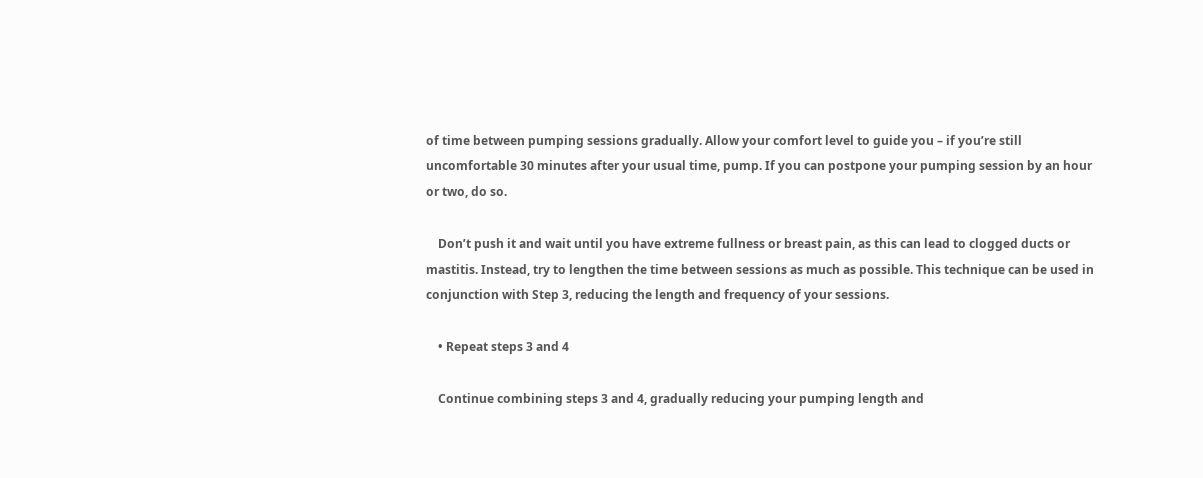of time between pumping sessions gradually. Allow your comfort level to guide you – if you’re still uncomfortable 30 minutes after your usual time, pump. If you can postpone your pumping session by an hour or two, do so.

    Don’t push it and wait until you have extreme fullness or breast pain, as this can lead to clogged ducts or mastitis. Instead, try to lengthen the time between sessions as much as possible. This technique can be used in conjunction with Step 3, reducing the length and frequency of your sessions.

    • Repeat steps 3 and 4

    Continue combining steps 3 and 4, gradually reducing your pumping length and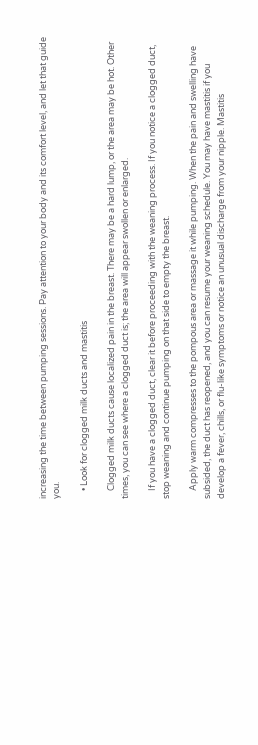increasing the time between pumping sessions. Pay attention to your body and its comfort level, and let that guide you.

    • Look for clogged milk ducts and mastitis

    Clogged milk ducts cause localized pain in the breast. There may be a hard lump, or the area may be hot. Other times, you can see where a clogged duct is; the area will appear swollen or enlarged.

    If you have a clogged duct, clear it before proceeding with the weaning process. If you notice a clogged duct, stop weaning and continue pumping on that side to empty the breast.

    Apply warm compresses to the pompous area or massage it while pumping. When the pain and swelling have subsided, the duct has reopened, and you can resume your weaning schedule. You may have mastitis if you develop a fever, chills, or flu-like symptoms or notice an unusual discharge from your nipple. Mastitis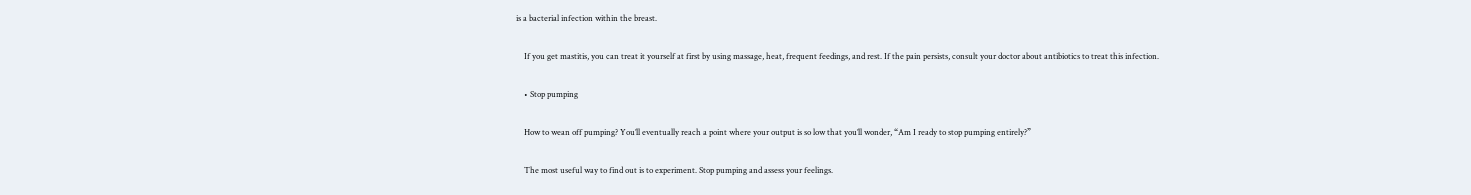is a bacterial infection within the breast.

    If you get mastitis, you can treat it yourself at first by using massage, heat, frequent feedings, and rest. If the pain persists, consult your doctor about antibiotics to treat this infection.

    • Stop pumping

    How to wean off pumping? You’ll eventually reach a point where your output is so low that you’ll wonder, “Am I ready to stop pumping entirely?”

    The most useful way to find out is to experiment. Stop pumping and assess your feelings.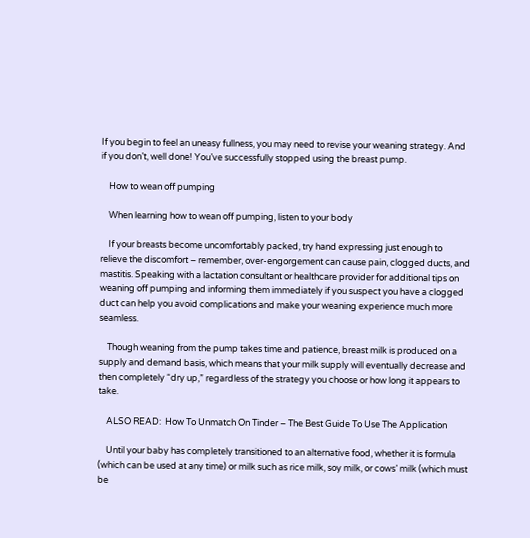If you begin to feel an uneasy fullness, you may need to revise your weaning strategy. And if you don’t, well done! You’ve successfully stopped using the breast pump.

    How to wean off pumping

    When learning how to wean off pumping, listen to your body

    If your breasts become uncomfortably packed, try hand expressing just enough to relieve the discomfort – remember, over-engorgement can cause pain, clogged ducts, and mastitis. Speaking with a lactation consultant or healthcare provider for additional tips on weaning off pumping and informing them immediately if you suspect you have a clogged duct can help you avoid complications and make your weaning experience much more seamless.

    Though weaning from the pump takes time and patience, breast milk is produced on a supply and demand basis, which means that your milk supply will eventually decrease and then completely “dry up,” regardless of the strategy you choose or how long it appears to take.

    ALSO READ:  How To Unmatch On Tinder – The Best Guide To Use The Application

    Until your baby has completely transitioned to an alternative food, whether it is formula (which can be used at any time) or milk such as rice milk, soy milk, or cows’ milk (which must be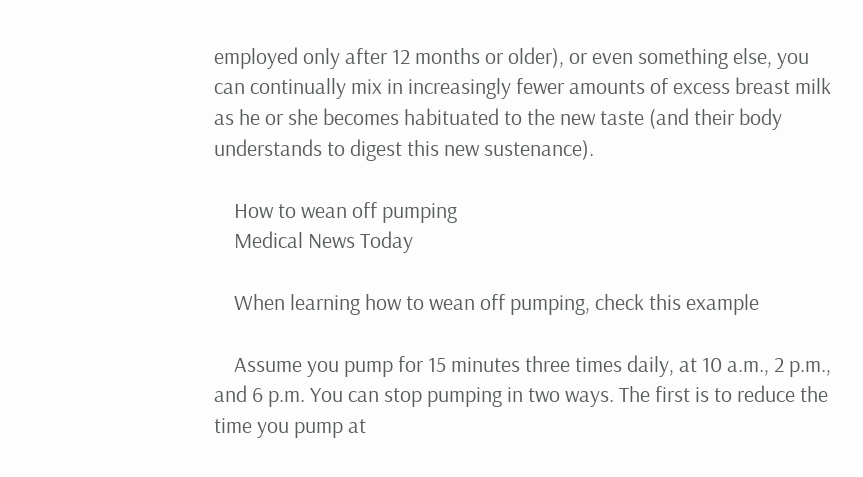employed only after 12 months or older), or even something else, you can continually mix in increasingly fewer amounts of excess breast milk as he or she becomes habituated to the new taste (and their body understands to digest this new sustenance).

    How to wean off pumping
    Medical News Today

    When learning how to wean off pumping, check this example

    Assume you pump for 15 minutes three times daily, at 10 a.m., 2 p.m., and 6 p.m. You can stop pumping in two ways. The first is to reduce the time you pump at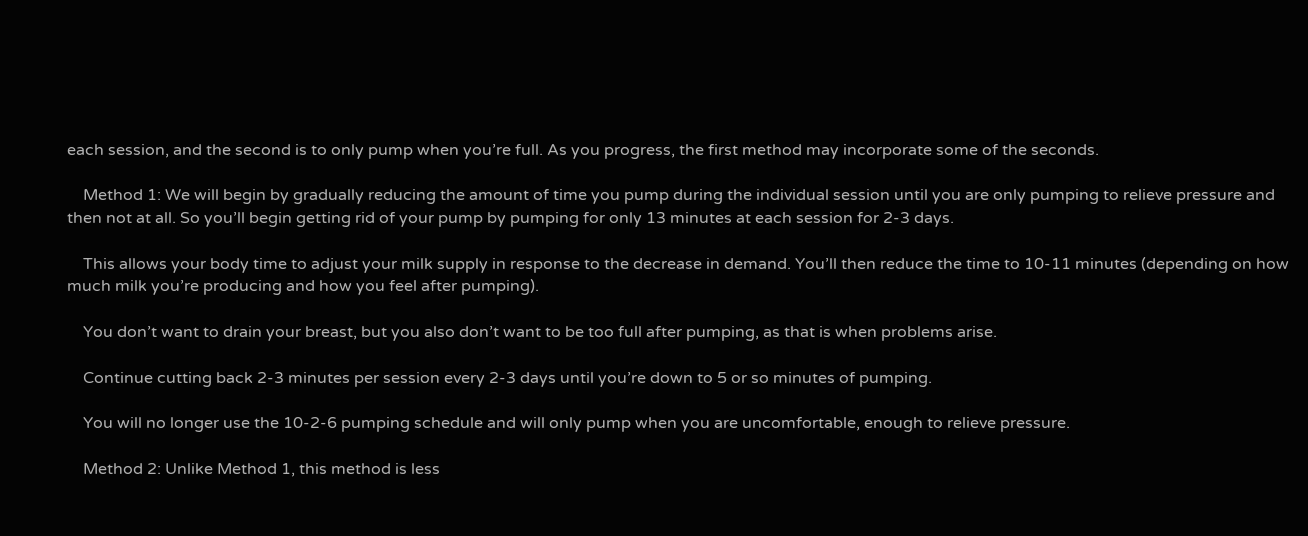each session, and the second is to only pump when you’re full. As you progress, the first method may incorporate some of the seconds.

    Method 1: We will begin by gradually reducing the amount of time you pump during the individual session until you are only pumping to relieve pressure and then not at all. So you’ll begin getting rid of your pump by pumping for only 13 minutes at each session for 2-3 days.

    This allows your body time to adjust your milk supply in response to the decrease in demand. You’ll then reduce the time to 10-11 minutes (depending on how much milk you’re producing and how you feel after pumping).

    You don’t want to drain your breast, but you also don’t want to be too full after pumping, as that is when problems arise.

    Continue cutting back 2-3 minutes per session every 2-3 days until you’re down to 5 or so minutes of pumping.

    You will no longer use the 10-2-6 pumping schedule and will only pump when you are uncomfortable, enough to relieve pressure.

    Method 2: Unlike Method 1, this method is less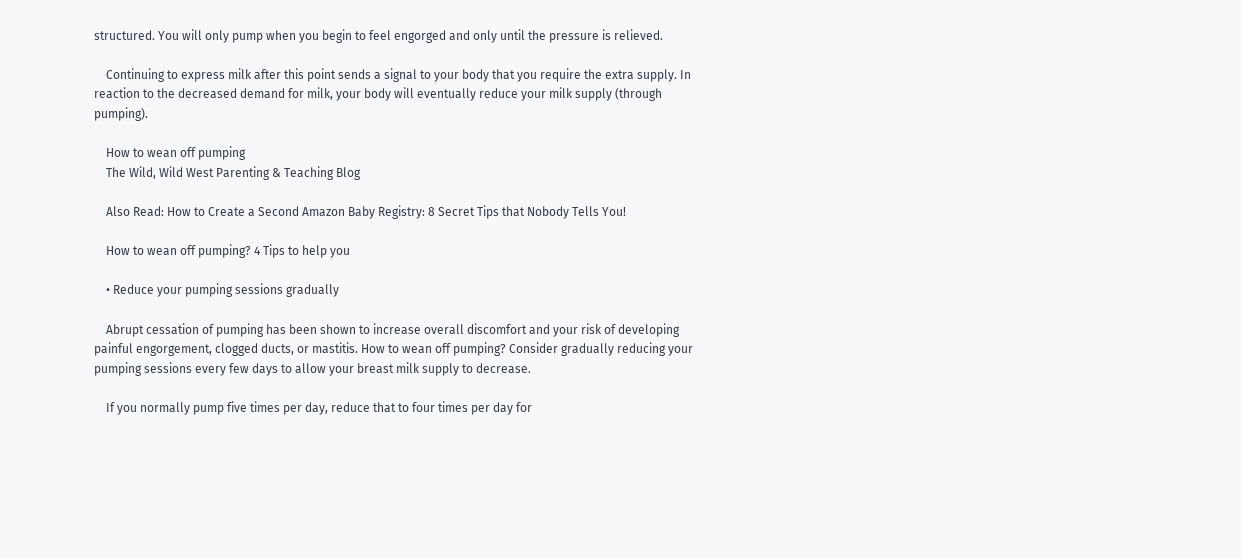structured. You will only pump when you begin to feel engorged and only until the pressure is relieved.

    Continuing to express milk after this point sends a signal to your body that you require the extra supply. In reaction to the decreased demand for milk, your body will eventually reduce your milk supply (through pumping).

    How to wean off pumping
    The Wild, Wild West Parenting & Teaching Blog

    Also Read: How to Create a Second Amazon Baby Registry: 8 Secret Tips that Nobody Tells You!

    How to wean off pumping? 4 Tips to help you

    • Reduce your pumping sessions gradually

    Abrupt cessation of pumping has been shown to increase overall discomfort and your risk of developing painful engorgement, clogged ducts, or mastitis. How to wean off pumping? Consider gradually reducing your pumping sessions every few days to allow your breast milk supply to decrease.

    If you normally pump five times per day, reduce that to four times per day for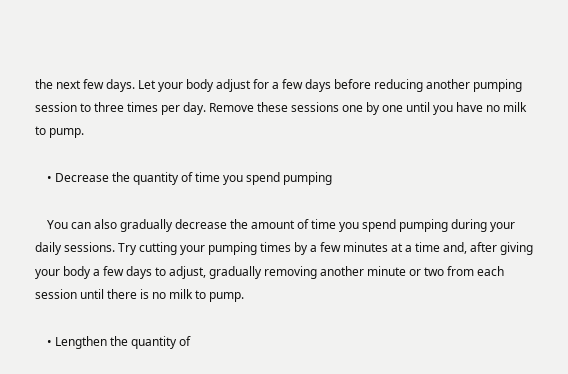the next few days. Let your body adjust for a few days before reducing another pumping session to three times per day. Remove these sessions one by one until you have no milk to pump.

    • Decrease the quantity of time you spend pumping

    You can also gradually decrease the amount of time you spend pumping during your daily sessions. Try cutting your pumping times by a few minutes at a time and, after giving your body a few days to adjust, gradually removing another minute or two from each session until there is no milk to pump.

    • Lengthen the quantity of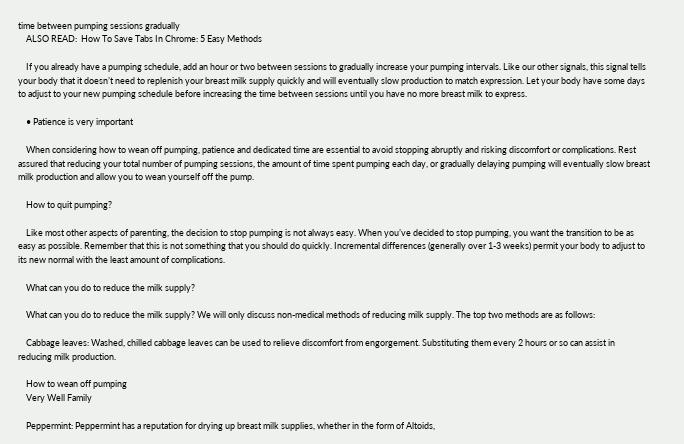time between pumping sessions gradually
    ALSO READ:  How To Save Tabs In Chrome: 5 Easy Methods

    If you already have a pumping schedule, add an hour or two between sessions to gradually increase your pumping intervals. Like our other signals, this signal tells your body that it doesn’t need to replenish your breast milk supply quickly and will eventually slow production to match expression. Let your body have some days to adjust to your new pumping schedule before increasing the time between sessions until you have no more breast milk to express.

    • Patience is very important

    When considering how to wean off pumping, patience and dedicated time are essential to avoid stopping abruptly and risking discomfort or complications. Rest assured that reducing your total number of pumping sessions, the amount of time spent pumping each day, or gradually delaying pumping will eventually slow breast milk production and allow you to wean yourself off the pump.

    How to quit pumping?

    Like most other aspects of parenting, the decision to stop pumping is not always easy. When you’ve decided to stop pumping, you want the transition to be as easy as possible. Remember that this is not something that you should do quickly. Incremental differences (generally over 1-3 weeks) permit your body to adjust to its new normal with the least amount of complications.

    What can you do to reduce the milk supply?

    What can you do to reduce the milk supply? We will only discuss non-medical methods of reducing milk supply. The top two methods are as follows:

    Cabbage leaves: Washed, chilled cabbage leaves can be used to relieve discomfort from engorgement. Substituting them every 2 hours or so can assist in reducing milk production.

    How to wean off pumping
    Very Well Family

    Peppermint: Peppermint has a reputation for drying up breast milk supplies, whether in the form of Altoids,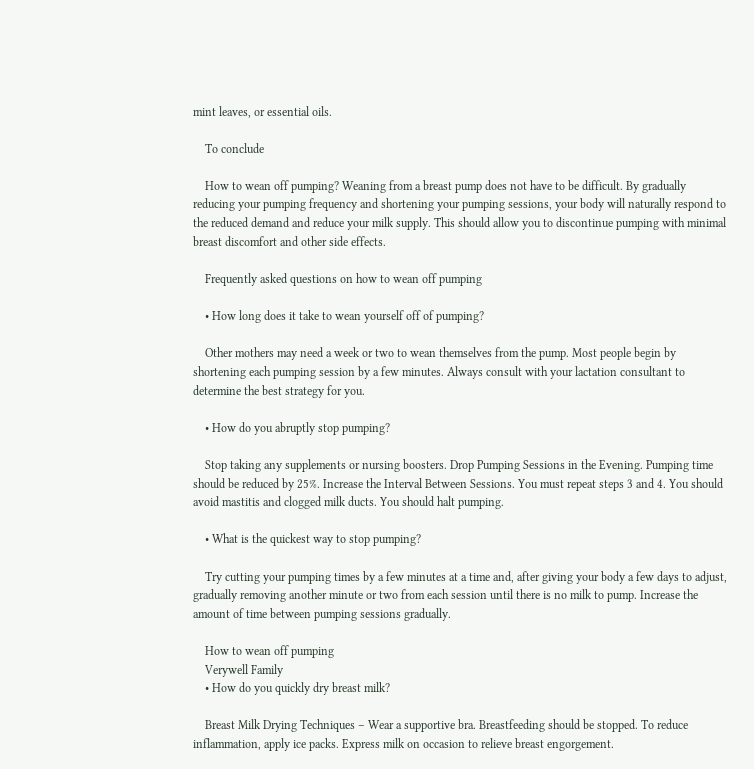mint leaves, or essential oils.

    To conclude

    How to wean off pumping? Weaning from a breast pump does not have to be difficult. By gradually reducing your pumping frequency and shortening your pumping sessions, your body will naturally respond to the reduced demand and reduce your milk supply. This should allow you to discontinue pumping with minimal breast discomfort and other side effects.

    Frequently asked questions on how to wean off pumping

    • How long does it take to wean yourself off of pumping?

    Other mothers may need a week or two to wean themselves from the pump. Most people begin by shortening each pumping session by a few minutes. Always consult with your lactation consultant to determine the best strategy for you.

    • How do you abruptly stop pumping?

    Stop taking any supplements or nursing boosters. Drop Pumping Sessions in the Evening. Pumping time should be reduced by 25%. Increase the Interval Between Sessions. You must repeat steps 3 and 4. You should avoid mastitis and clogged milk ducts. You should halt pumping.

    • What is the quickest way to stop pumping?

    Try cutting your pumping times by a few minutes at a time and, after giving your body a few days to adjust, gradually removing another minute or two from each session until there is no milk to pump. Increase the amount of time between pumping sessions gradually.

    How to wean off pumping
    Verywell Family
    • How do you quickly dry breast milk?

    Breast Milk Drying Techniques – Wear a supportive bra. Breastfeeding should be stopped. To reduce inflammation, apply ice packs. Express milk on occasion to relieve breast engorgement.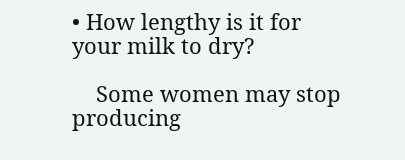• How lengthy is it for your milk to dry?

    Some women may stop producing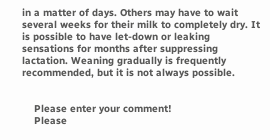in a matter of days. Others may have to wait several weeks for their milk to completely dry. It is possible to have let-down or leaking sensations for months after suppressing lactation. Weaning gradually is frequently recommended, but it is not always possible.


    Please enter your comment!
    Please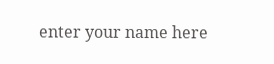enter your name here